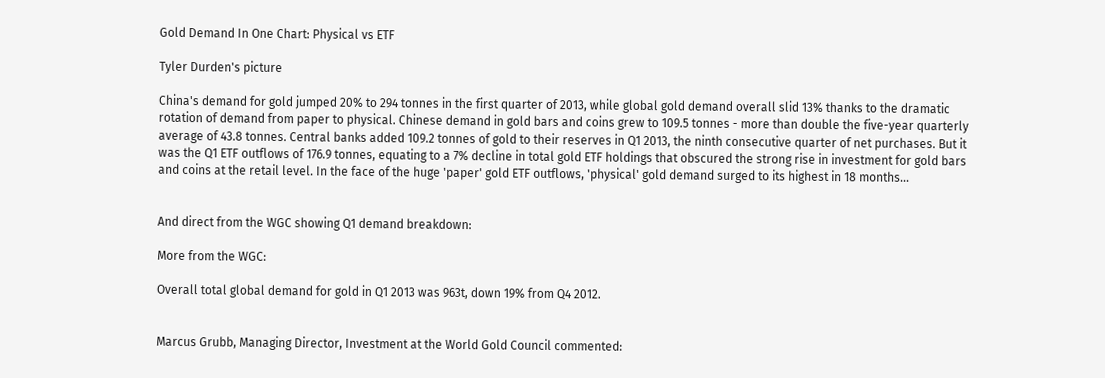Gold Demand In One Chart: Physical vs ETF

Tyler Durden's picture

China's demand for gold jumped 20% to 294 tonnes in the first quarter of 2013, while global gold demand overall slid 13% thanks to the dramatic rotation of demand from paper to physical. Chinese demand in gold bars and coins grew to 109.5 tonnes - more than double the five-year quarterly average of 43.8 tonnes. Central banks added 109.2 tonnes of gold to their reserves in Q1 2013, the ninth consecutive quarter of net purchases. But it was the Q1 ETF outflows of 176.9 tonnes, equating to a 7% decline in total gold ETF holdings that obscured the strong rise in investment for gold bars and coins at the retail level. In the face of the huge 'paper' gold ETF outflows, 'physical' gold demand surged to its highest in 18 months...


And direct from the WGC showing Q1 demand breakdown:

More from the WGC:

Overall total global demand for gold in Q1 2013 was 963t, down 19% from Q4 2012.


Marcus Grubb, Managing Director, Investment at the World Gold Council commented: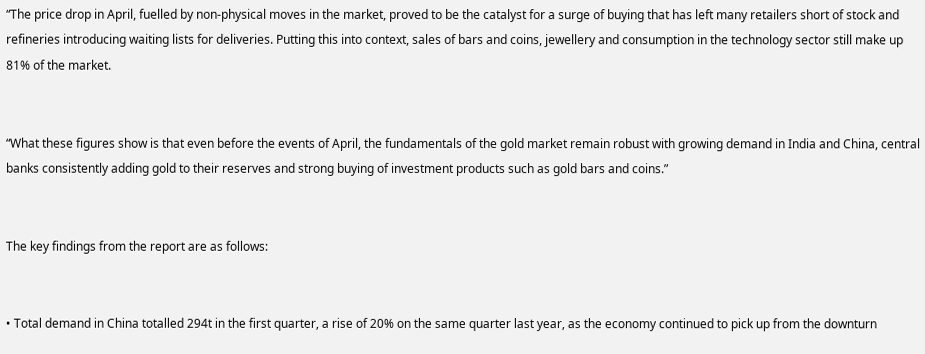“The price drop in April, fuelled by non-physical moves in the market, proved to be the catalyst for a surge of buying that has left many retailers short of stock and refineries introducing waiting lists for deliveries. Putting this into context, sales of bars and coins, jewellery and consumption in the technology sector still make up 81% of the market.


“What these figures show is that even before the events of April, the fundamentals of the gold market remain robust with growing demand in India and China, central banks consistently adding gold to their reserves and strong buying of investment products such as gold bars and coins.”


The key findings from the report are as follows:


• Total demand in China totalled 294t in the first quarter, a rise of 20% on the same quarter last year, as the economy continued to pick up from the downturn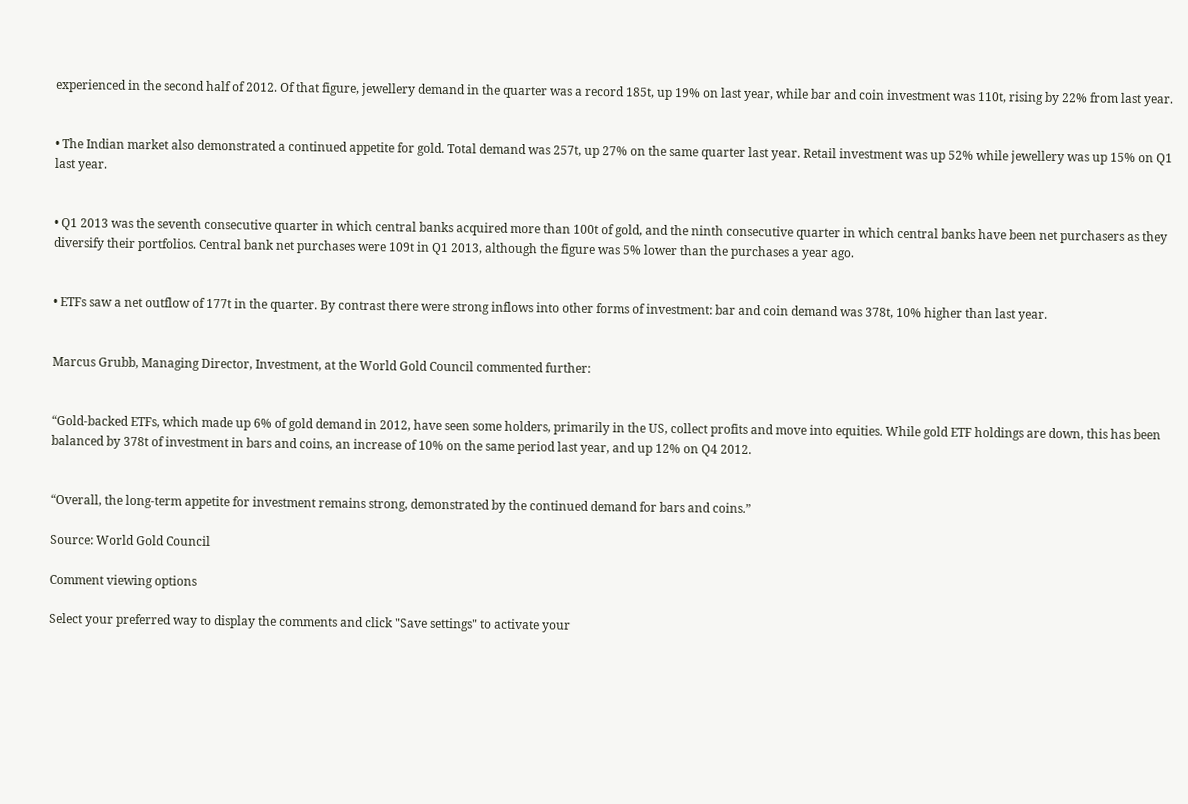experienced in the second half of 2012. Of that figure, jewellery demand in the quarter was a record 185t, up 19% on last year, while bar and coin investment was 110t, rising by 22% from last year.


• The Indian market also demonstrated a continued appetite for gold. Total demand was 257t, up 27% on the same quarter last year. Retail investment was up 52% while jewellery was up 15% on Q1 last year.


• Q1 2013 was the seventh consecutive quarter in which central banks acquired more than 100t of gold, and the ninth consecutive quarter in which central banks have been net purchasers as they diversify their portfolios. Central bank net purchases were 109t in Q1 2013, although the figure was 5% lower than the purchases a year ago.


• ETFs saw a net outflow of 177t in the quarter. By contrast there were strong inflows into other forms of investment: bar and coin demand was 378t, 10% higher than last year.


Marcus Grubb, Managing Director, Investment, at the World Gold Council commented further:


“Gold-backed ETFs, which made up 6% of gold demand in 2012, have seen some holders, primarily in the US, collect profits and move into equities. While gold ETF holdings are down, this has been balanced by 378t of investment in bars and coins, an increase of 10% on the same period last year, and up 12% on Q4 2012.


“Overall, the long-term appetite for investment remains strong, demonstrated by the continued demand for bars and coins.”

Source: World Gold Council

Comment viewing options

Select your preferred way to display the comments and click "Save settings" to activate your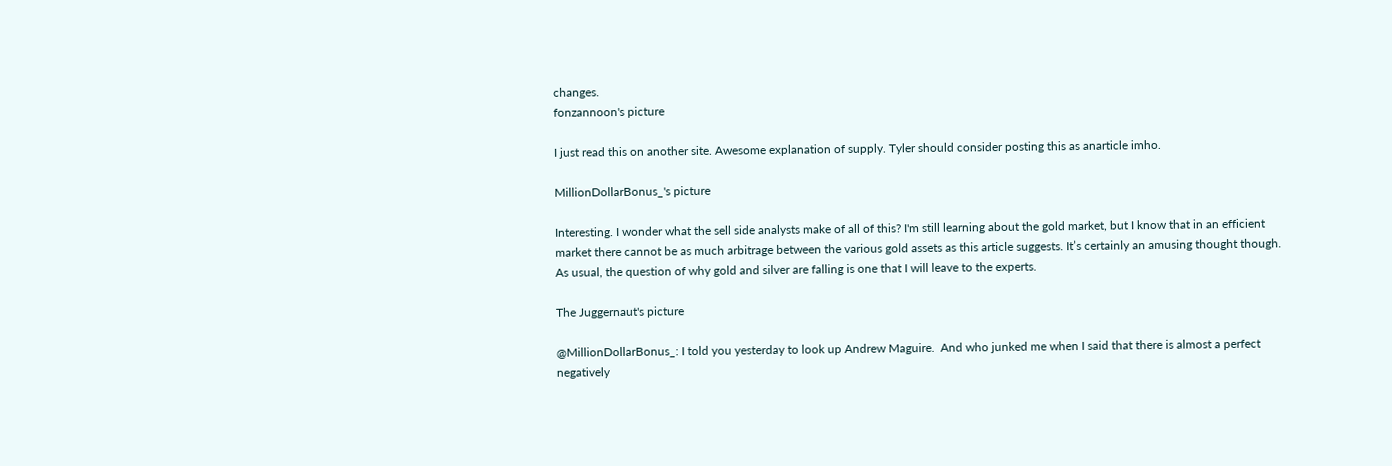changes.
fonzannoon's picture

I just read this on another site. Awesome explanation of supply. Tyler should consider posting this as anarticle imho.

MillionDollarBonus_'s picture

Interesting. I wonder what the sell side analysts make of all of this? I'm still learning about the gold market, but I know that in an efficient market there cannot be as much arbitrage between the various gold assets as this article suggests. It’s certainly an amusing thought though. As usual, the question of why gold and silver are falling is one that I will leave to the experts.

The Juggernaut's picture

@MillionDollarBonus_: I told you yesterday to look up Andrew Maguire.  And who junked me when I said that there is almost a perfect negatively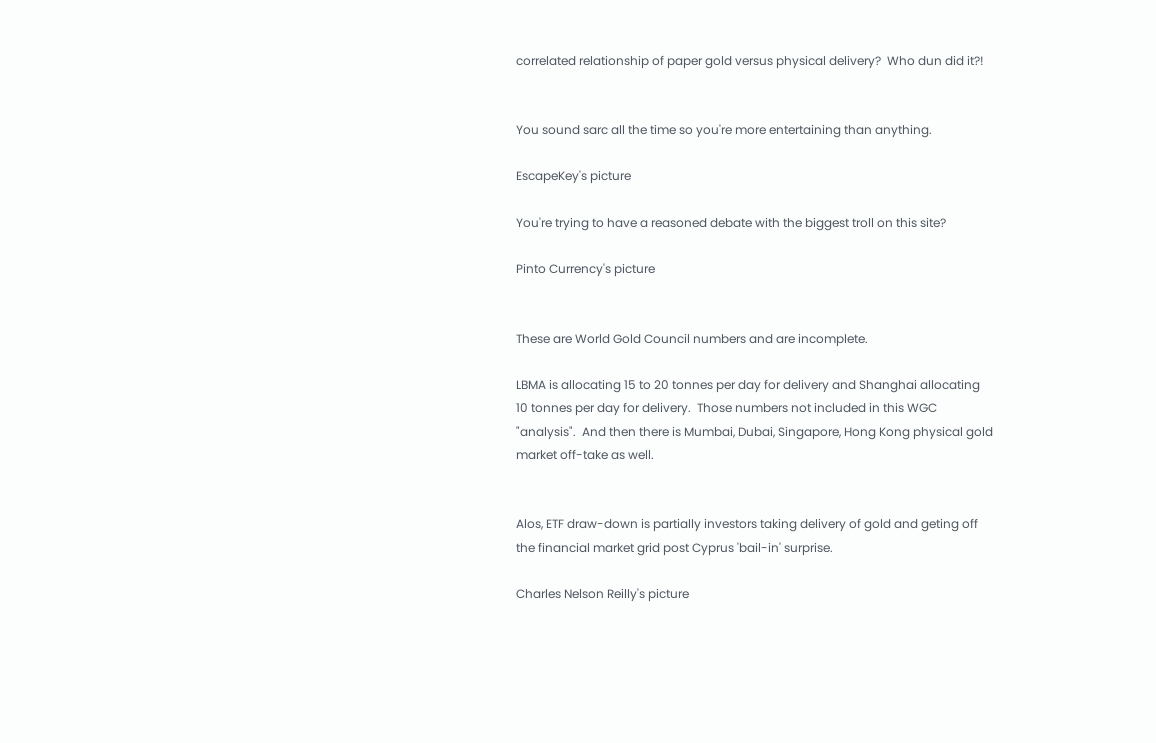correlated relationship of paper gold versus physical delivery?  Who dun did it?!


You sound sarc all the time so you're more entertaining than anything.

EscapeKey's picture

You're trying to have a reasoned debate with the biggest troll on this site?

Pinto Currency's picture


These are World Gold Council numbers and are incomplete.

LBMA is allocating 15 to 20 tonnes per day for delivery and Shanghai allocating 10 tonnes per day for delivery.  Those numbers not included in this WGC "analysis".  And then there is Mumbai, Dubai, Singapore, Hong Kong physical gold market off-take as well.


Alos, ETF draw-down is partially investors taking delivery of gold and geting off the financial market grid post Cyprus 'bail-in' surprise.

Charles Nelson Reilly's picture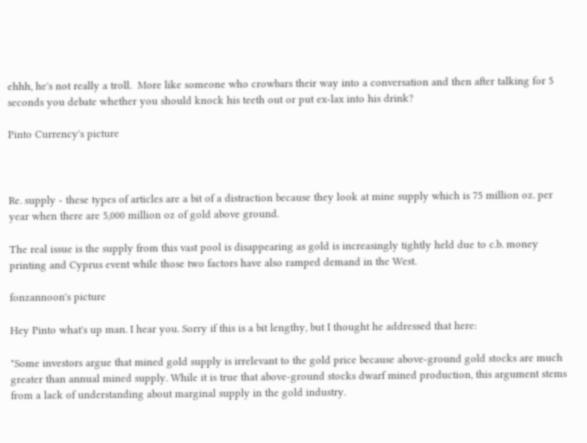ehhh, he's not really a troll.  More like someone who crowbars their way into a conversation and then after talking for 5 seconds you debate whether you should knock his teeth out or put ex-lax into his drink?

Pinto Currency's picture



Re. supply - these types of articles are a bit of a distraction because they look at mine supply which is 75 million oz. per year when there are 5,000 million oz of gold above ground.

The real issue is the supply from this vast pool is disappearing as gold is increasingly tightly held due to c.b. money printing and Cyprus event while those two factors have also ramped demand in the West.

fonzannoon's picture

Hey Pinto what's up man. I hear you. Sorry if this is a bit lengthy, but I thought he addressed that here:

"Some investors argue that mined gold supply is irrelevant to the gold price because above-ground gold stocks are much greater than annual mined supply. While it is true that above-ground stocks dwarf mined production, this argument stems from a lack of understanding about marginal supply in the gold industry.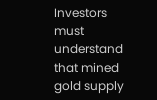Investors must understand that mined gold supply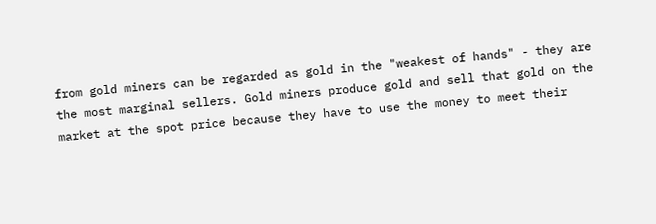from gold miners can be regarded as gold in the "weakest of hands" - they are the most marginal sellers. Gold miners produce gold and sell that gold on the market at the spot price because they have to use the money to meet their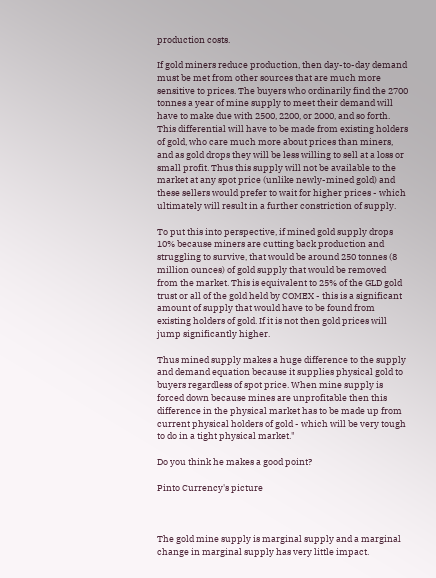production costs.

If gold miners reduce production, then day-to-day demand must be met from other sources that are much more sensitive to prices. The buyers who ordinarily find the 2700 tonnes a year of mine supply to meet their demand will have to make due with 2500, 2200, or 2000, and so forth. This differential will have to be made from existing holders of gold, who care much more about prices than miners, and as gold drops they will be less willing to sell at a loss or small profit. Thus this supply will not be available to the market at any spot price (unlike newly-mined gold) and these sellers would prefer to wait for higher prices - which ultimately will result in a further constriction of supply.

To put this into perspective, if mined gold supply drops 10% because miners are cutting back production and struggling to survive, that would be around 250 tonnes (8 million ounces) of gold supply that would be removed from the market. This is equivalent to 25% of the GLD gold trust or all of the gold held by COMEX - this is a significant amount of supply that would have to be found from existing holders of gold. If it is not then gold prices will jump significantly higher.

Thus mined supply makes a huge difference to the supply and demand equation because it supplies physical gold to buyers regardless of spot price. When mine supply is forced down because mines are unprofitable then this difference in the physical market has to be made up from current physical holders of gold - which will be very tough to do in a tight physical market."

Do you think he makes a good point?

Pinto Currency's picture



The gold mine supply is marginal supply and a marginal change in marginal supply has very little impact.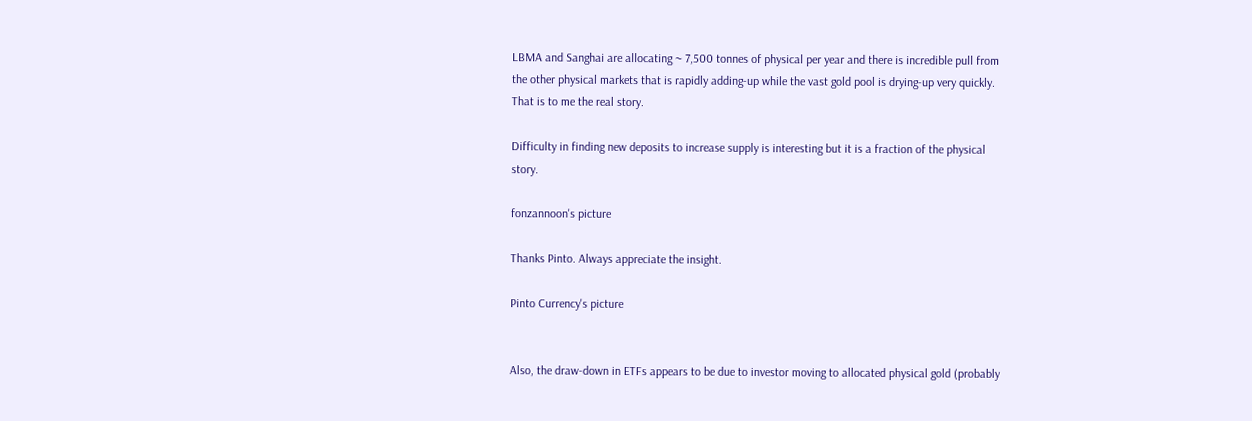LBMA and Sanghai are allocating ~ 7,500 tonnes of physical per year and there is incredible pull from the other physical markets that is rapidly adding-up while the vast gold pool is drying-up very quickly.  That is to me the real story.

Difficulty in finding new deposits to increase supply is interesting but it is a fraction of the physical story.

fonzannoon's picture

Thanks Pinto. Always appreciate the insight.

Pinto Currency's picture


Also, the draw-down in ETFs appears to be due to investor moving to allocated physical gold (probably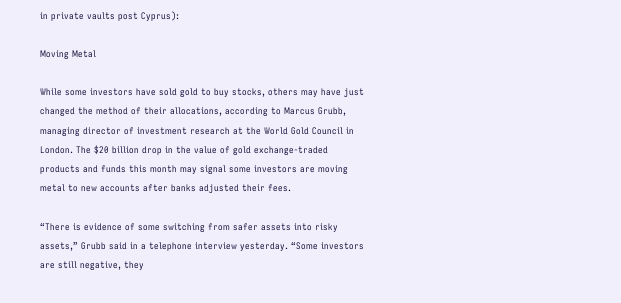in private vaults post Cyprus):

Moving Metal

While some investors have sold gold to buy stocks, others may have just changed the method of their allocations, according to Marcus Grubb, managing director of investment research at the World Gold Council in London. The $20 billion drop in the value of gold exchange-traded products and funds this month may signal some investors are moving metal to new accounts after banks adjusted their fees.

“There is evidence of some switching from safer assets into risky assets,” Grubb said in a telephone interview yesterday. “Some investors are still negative, they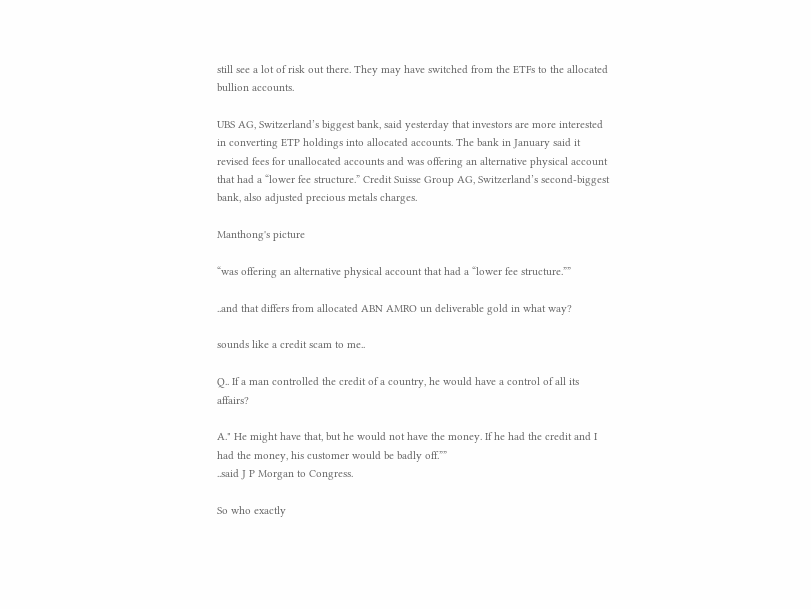still see a lot of risk out there. They may have switched from the ETFs to the allocated bullion accounts.

UBS AG, Switzerland’s biggest bank, said yesterday that investors are more interested in converting ETP holdings into allocated accounts. The bank in January said it revised fees for unallocated accounts and was offering an alternative physical account that had a “lower fee structure.” Credit Suisse Group AG, Switzerland’s second-biggest bank, also adjusted precious metals charges.

Manthong's picture

“was offering an alternative physical account that had a “lower fee structure.””

..and that differs from allocated ABN AMRO un deliverable gold in what way?

sounds like a credit scam to me..

Q.. If a man controlled the credit of a country, he would have a control of all its affairs?

A." He might have that, but he would not have the money. If he had the credit and I had the money, his customer would be badly off.””
..said J P Morgan to Congress.

So who exactly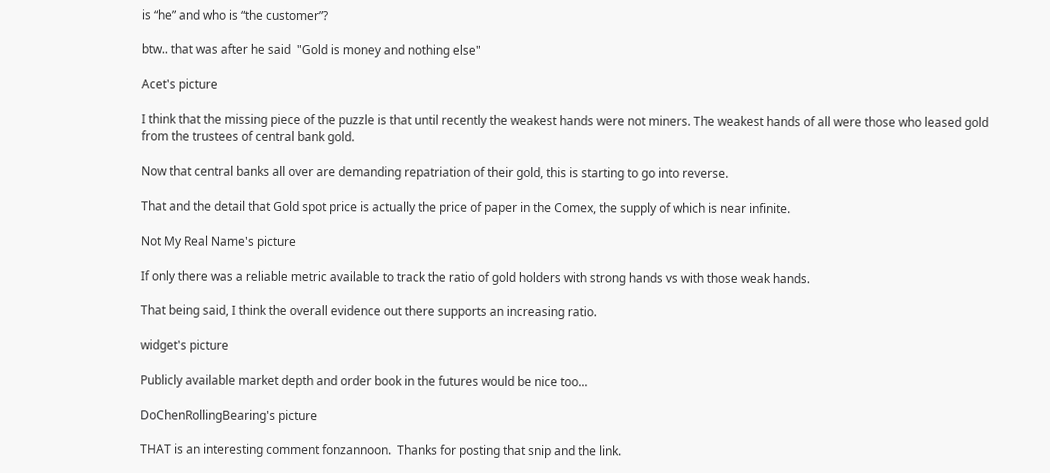is “he” and who is “the customer”?

btw.. that was after he said  "Gold is money and nothing else"

Acet's picture

I think that the missing piece of the puzzle is that until recently the weakest hands were not miners. The weakest hands of all were those who leased gold from the trustees of central bank gold.

Now that central banks all over are demanding repatriation of their gold, this is starting to go into reverse.

That and the detail that Gold spot price is actually the price of paper in the Comex, the supply of which is near infinite.

Not My Real Name's picture

If only there was a reliable metric available to track the ratio of gold holders with strong hands vs with those weak hands.

That being said, I think the overall evidence out there supports an increasing ratio.

widget's picture

Publicly available market depth and order book in the futures would be nice too...

DoChenRollingBearing's picture

THAT is an interesting comment fonzannoon.  Thanks for posting that snip and the link.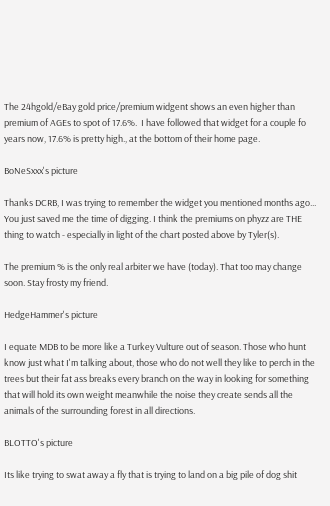The 24hgold/eBay gold price/premium widgent shows an even higher than premium of AGEs to spot of 17.6%.  I have followed that widget for a couple fo years now, 17.6% is pretty high., at the bottom of their home page.

BoNeSxxx's picture

Thanks DCRB, I was trying to remember the widget you mentioned months ago... You just saved me the time of digging. I think the premiums on phyzz are THE thing to watch - especially in light of the chart posted above by Tyler(s).

The premium % is the only real arbiter we have (today). That too may change soon. Stay frosty my friend.

HedgeHammer's picture

I equate MDB to be more like a Turkey Vulture out of season. Those who hunt know just what I'm talking about, those who do not well they like to perch in the trees but their fat ass breaks every branch on the way in looking for something that will hold its own weight meanwhile the noise they create sends all the animals of the surrounding forest in all directions.

BLOTTO's picture

Its like trying to swat away a fly that is trying to land on a big pile of dog shit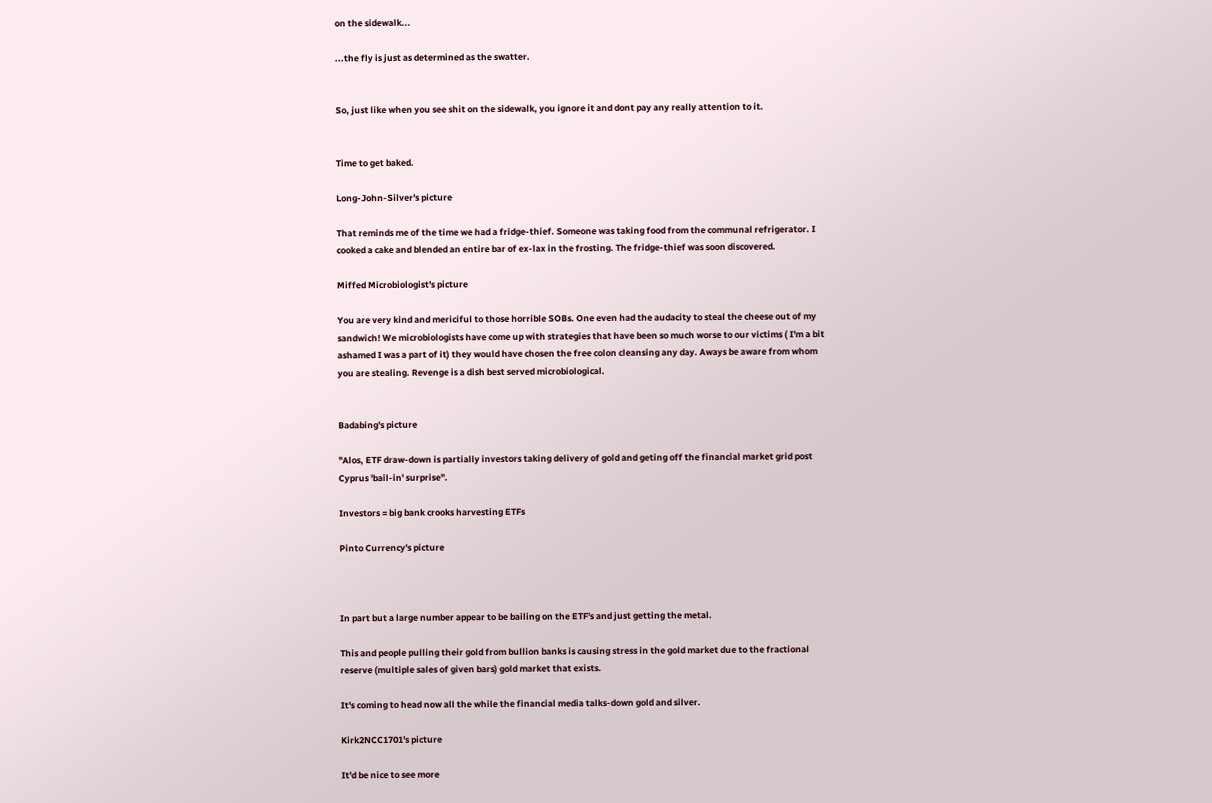on the sidewalk...

...the fly is just as determined as the swatter.


So, just like when you see shit on the sidewalk, you ignore it and dont pay any really attention to it.


Time to get baked.

Long-John-Silver's picture

That reminds me of the time we had a fridge-thief. Someone was taking food from the communal refrigerator. I cooked a cake and blended an entire bar of ex-lax in the frosting. The fridge-thief was soon discovered.

Miffed Microbiologist's picture

You are very kind and mericiful to those horrible SOBs. One even had the audacity to steal the cheese out of my sandwich! We microbiologists have come up with strategies that have been so much worse to our victims ( I'm a bit ashamed I was a part of it) they would have chosen the free colon cleansing any day. Aways be aware from whom you are stealing. Revenge is a dish best served microbiological.


Badabing's picture

"Alos, ETF draw-down is partially investors taking delivery of gold and geting off the financial market grid post Cyprus 'bail-in' surprise".

Investors = big bank crooks harvesting ETFs

Pinto Currency's picture



In part but a large number appear to be bailing on the ETF's and just getting the metal.

This and people pulling their gold from bullion banks is causing stress in the gold market due to the fractional reserve (multiple sales of given bars) gold market that exists.

It's coming to head now all the while the financial media talks-down gold and silver.

Kirk2NCC1701's picture

It'd be nice to see more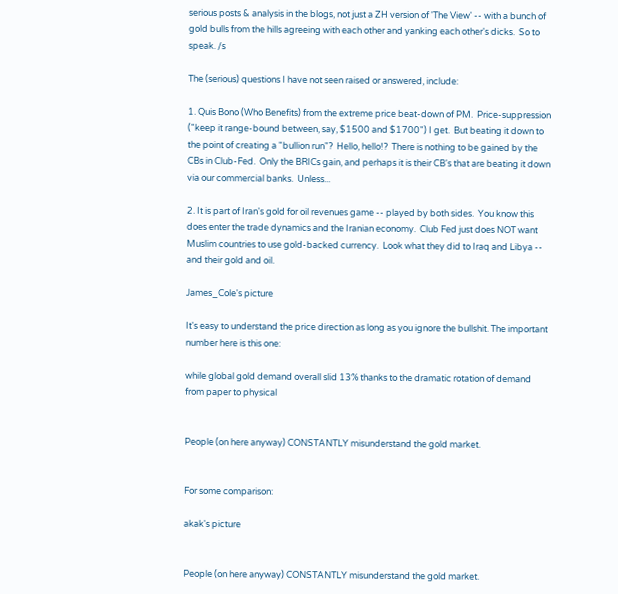serious posts & analysis in the blogs, not just a ZH version of 'The View' -- with a bunch of gold bulls from the hills agreeing with each other and yanking each other's dicks.  So to speak. /s

The (serious) questions I have not seen raised or answered, include:

1. Quis Bono (Who Benefits) from the extreme price beat-down of PM.  Price-suppression ("keep it range-bound between, say, $1500 and $1700") I get.  But beating it down to the point of creating a "bullion run"?  Hello, hello!?  There is nothing to be gained by the CBs in Club-Fed.  Only the BRICs gain, and perhaps it is their CB's that are beating it down via our commercial banks.  Unless...

2. It is part of Iran's gold for oil revenues game -- played by both sides.  You know this does enter the trade dynamics and the Iranian economy.  Club Fed just does NOT want Muslim countries to use gold-backed currency.  Look what they did to Iraq and Libya -- and their gold and oil.

James_Cole's picture

It's easy to understand the price direction as long as you ignore the bullshit. The important number here is this one:

while global gold demand overall slid 13% thanks to the dramatic rotation of demand from paper to physical


People (on here anyway) CONSTANTLY misunderstand the gold market.


For some comparison:

akak's picture


People (on here anyway) CONSTANTLY misunderstand the gold market.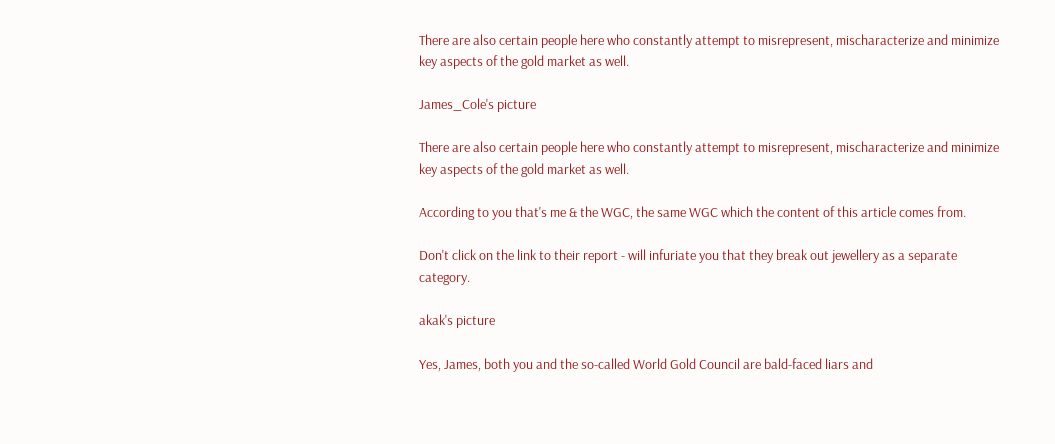There are also certain people here who constantly attempt to misrepresent, mischaracterize and minimize key aspects of the gold market as well.

James_Cole's picture

There are also certain people here who constantly attempt to misrepresent, mischaracterize and minimize key aspects of the gold market as well.

According to you that's me & the WGC, the same WGC which the content of this article comes from.

Don't click on the link to their report - will infuriate you that they break out jewellery as a separate category.

akak's picture

Yes, James, both you and the so-called World Gold Council are bald-faced liars and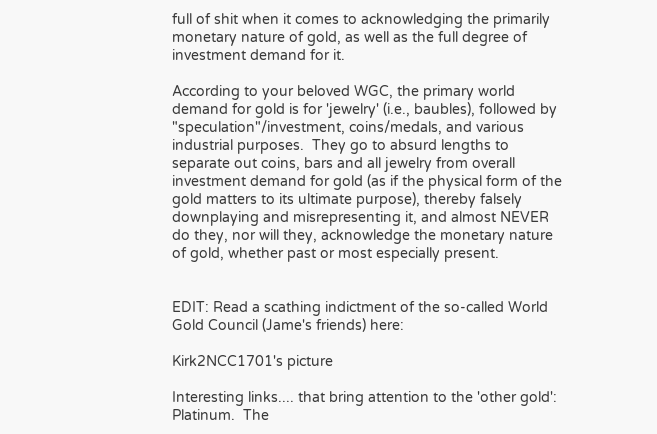full of shit when it comes to acknowledging the primarily monetary nature of gold, as well as the full degree of investment demand for it.

According to your beloved WGC, the primary world demand for gold is for 'jewelry' (i.e., baubles), followed by "speculation"/investment, coins/medals, and various industrial purposes.  They go to absurd lengths to separate out coins, bars and all jewelry from overall investment demand for gold (as if the physical form of the gold matters to its ultimate purpose), thereby falsely downplaying and misrepresenting it, and almost NEVER do they, nor will they, acknowledge the monetary nature of gold, whether past or most especially present.


EDIT: Read a scathing indictment of the so-called World Gold Council (Jame's friends) here:

Kirk2NCC1701's picture

Interesting links.... that bring attention to the 'other gold':  Platinum.  The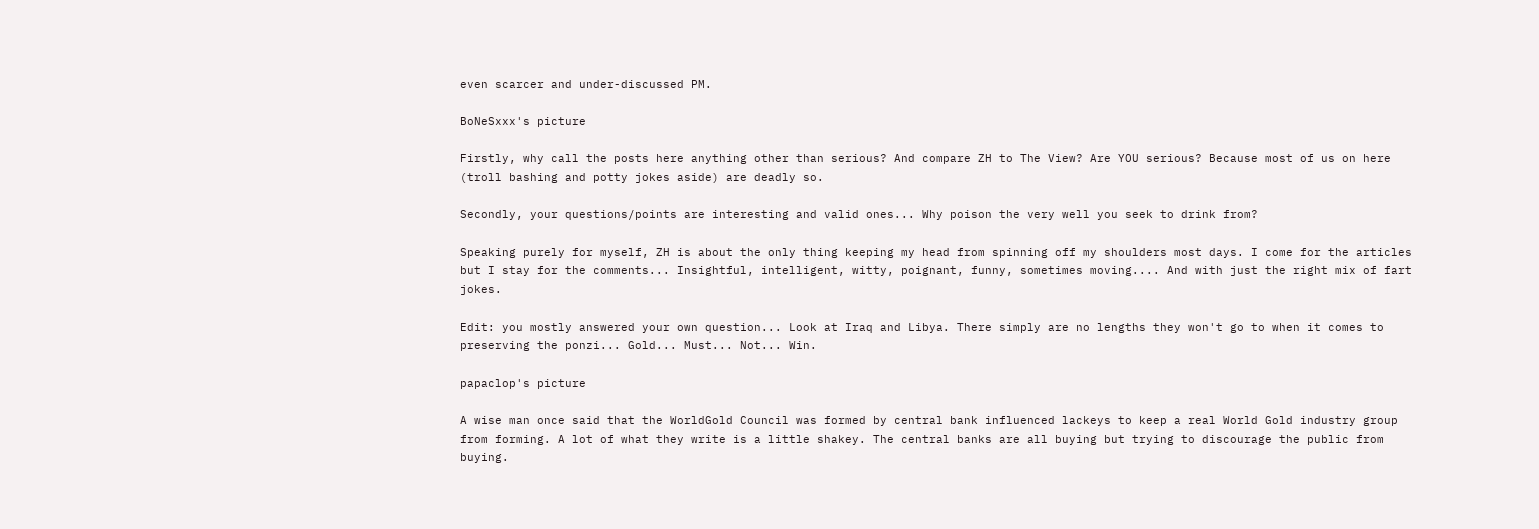even scarcer and under-discussed PM.

BoNeSxxx's picture

Firstly, why call the posts here anything other than serious? And compare ZH to The View? Are YOU serious? Because most of us on here (troll bashing and potty jokes aside) are deadly so.

Secondly, your questions/points are interesting and valid ones... Why poison the very well you seek to drink from?

Speaking purely for myself, ZH is about the only thing keeping my head from spinning off my shoulders most days. I come for the articles but I stay for the comments... Insightful, intelligent, witty, poignant, funny, sometimes moving.... And with just the right mix of fart jokes.

Edit: you mostly answered your own question... Look at Iraq and Libya. There simply are no lengths they won't go to when it comes to preserving the ponzi... Gold... Must... Not... Win.

papaclop's picture

A wise man once said that the WorldGold Council was formed by central bank influenced lackeys to keep a real World Gold industry group from forming. A lot of what they write is a little shakey. The central banks are all buying but trying to discourage the public from buying.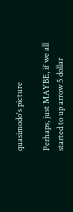quasimodo's picture

Perhaps, just MAYBE, if we all started to up arrow 5 dollar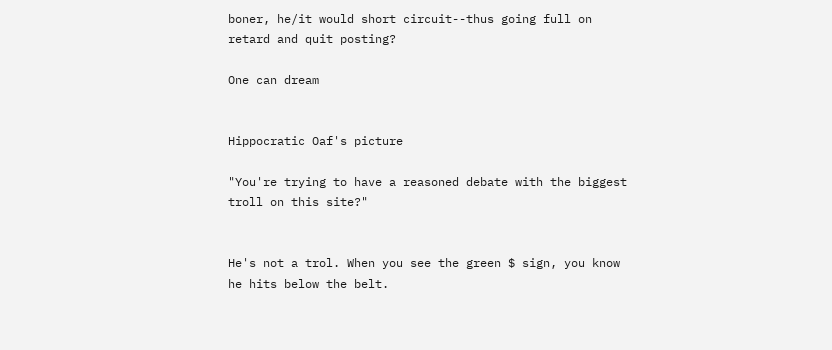boner, he/it would short circuit--thus going full on retard and quit posting?

One can dream


Hippocratic Oaf's picture

"You're trying to have a reasoned debate with the biggest troll on this site?"


He's not a trol. When you see the green $ sign, you know he hits below the belt.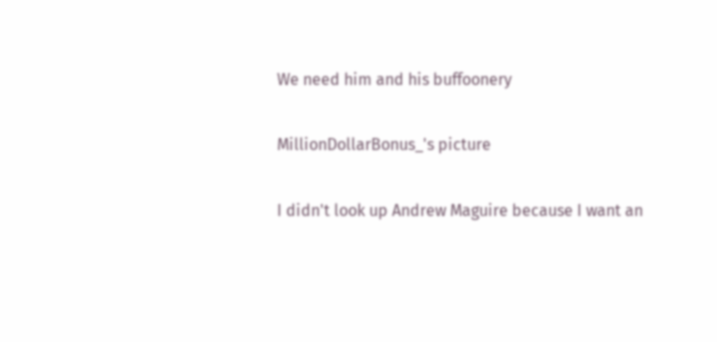We need him and his buffoonery

MillionDollarBonus_'s picture

I didn't look up Andrew Maguire because I want an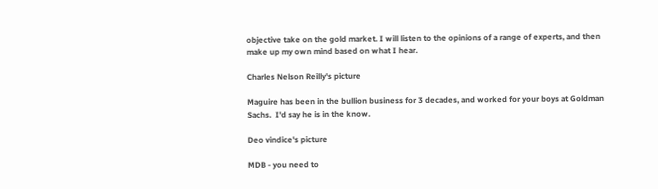objective take on the gold market. I will listen to the opinions of a range of experts, and then make up my own mind based on what I hear.

Charles Nelson Reilly's picture

Maguire has been in the bullion business for 3 decades, and worked for your boys at Goldman Sachs.  I'd say he is in the know.

Deo vindice's picture

MDB - you need to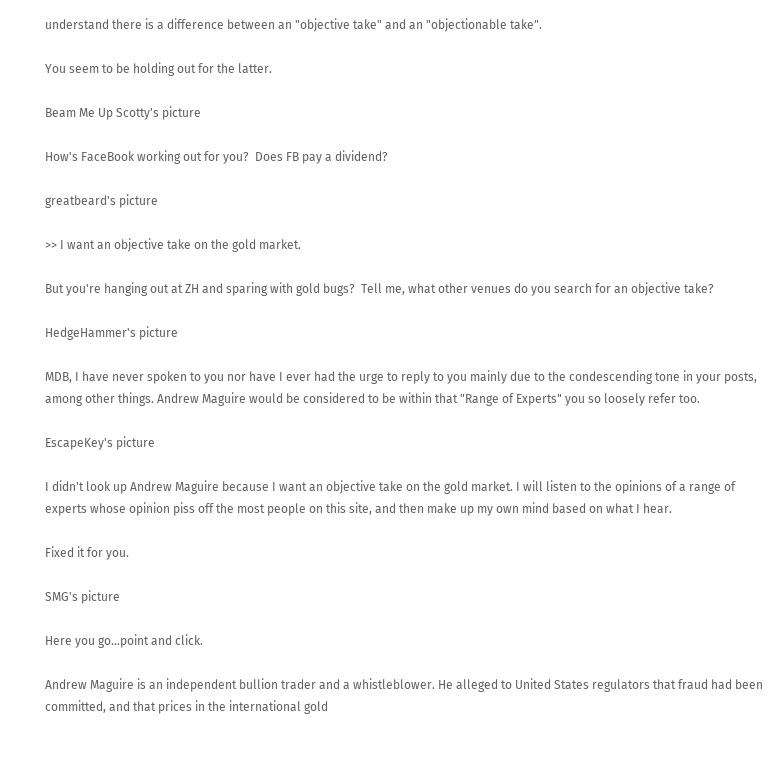understand there is a difference between an "objective take" and an "objectionable take".

You seem to be holding out for the latter.

Beam Me Up Scotty's picture

How's FaceBook working out for you?  Does FB pay a dividend?

greatbeard's picture

>> I want an objective take on the gold market.

But you're hanging out at ZH and sparing with gold bugs?  Tell me, what other venues do you search for an objective take?

HedgeHammer's picture

MDB, I have never spoken to you nor have I ever had the urge to reply to you mainly due to the condescending tone in your posts, among other things. Andrew Maguire would be considered to be within that "Range of Experts" you so loosely refer too.

EscapeKey's picture

I didn't look up Andrew Maguire because I want an objective take on the gold market. I will listen to the opinions of a range of experts whose opinion piss off the most people on this site, and then make up my own mind based on what I hear.

Fixed it for you.

SMG's picture

Here you go...point and click.

Andrew Maguire is an independent bullion trader and a whistleblower. He alleged to United States regulators that fraud had been committed, and that prices in the international gold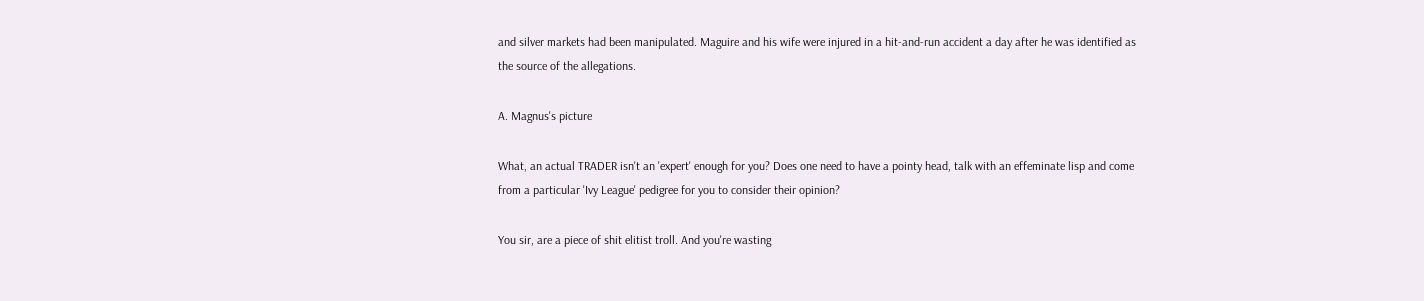and silver markets had been manipulated. Maguire and his wife were injured in a hit-and-run accident a day after he was identified as the source of the allegations.

A. Magnus's picture

What, an actual TRADER isn't an 'expert' enough for you? Does one need to have a pointy head, talk with an effeminate lisp and come from a particular 'Ivy League' pedigree for you to consider their opinion?

You sir, are a piece of shit elitist troll. And you're wasting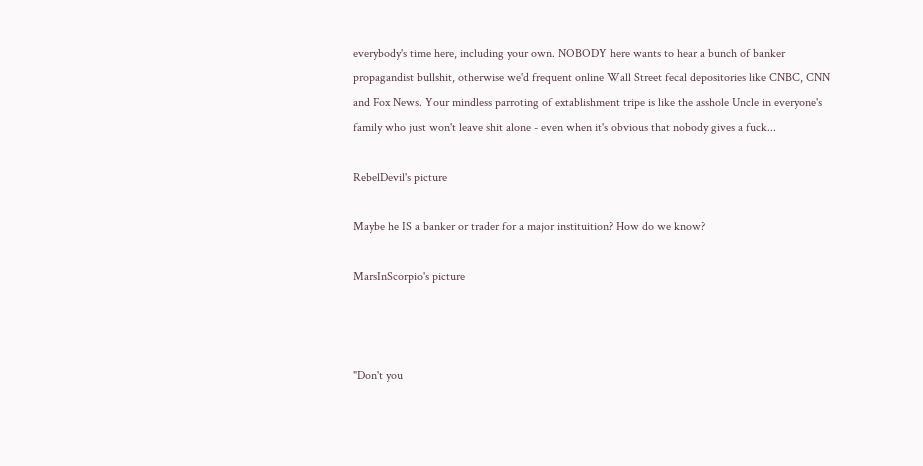everybody's time here, including your own. NOBODY here wants to hear a bunch of banker propagandist bullshit, otherwise we'd frequent online Wall Street fecal depositories like CNBC, CNN and Fox News. Your mindless parroting of extablishment tripe is like the asshole Uncle in everyone's family who just won't leave shit alone - even when it's obvious that nobody gives a fuck...

RebelDevil's picture

Maybe he IS a banker or trader for a major instituition? How do we know?

MarsInScorpio's picture



"Don't you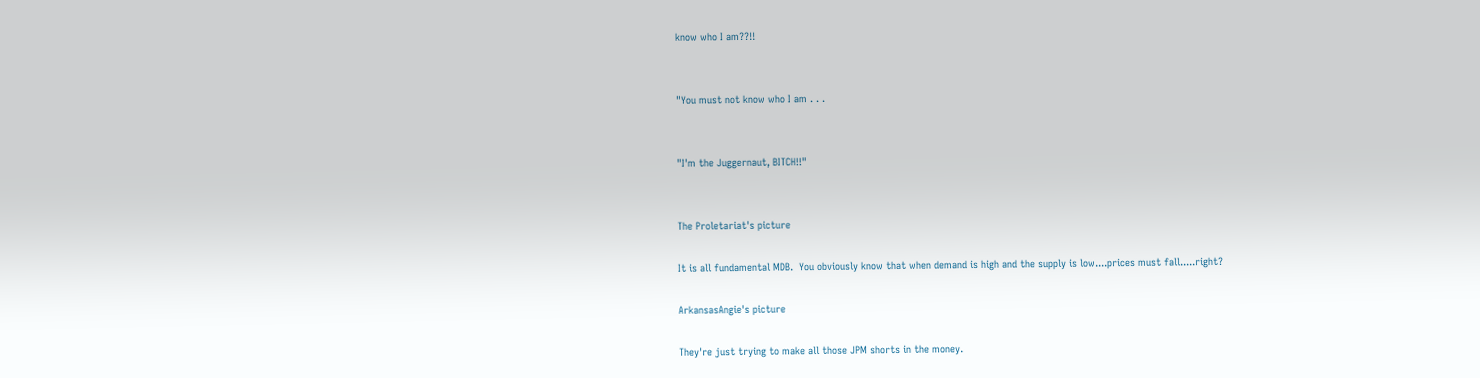know who I am??!!


"You must not know who I am . . .


"I'm the Juggernaut, BITCH!!"


The Proletariat's picture

It is all fundamental MDB.  You obviously know that when demand is high and the supply is low....prices must fall.....right?

ArkansasAngie's picture

They're just trying to make all those JPM shorts in the money.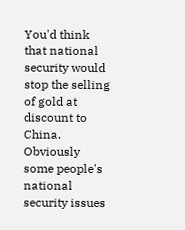You'd think that national security would stop the selling of gold at discount to China.  Obviously some people's national security issues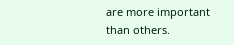are more important than others.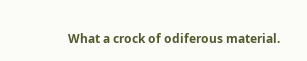What a crock of odiferous material.